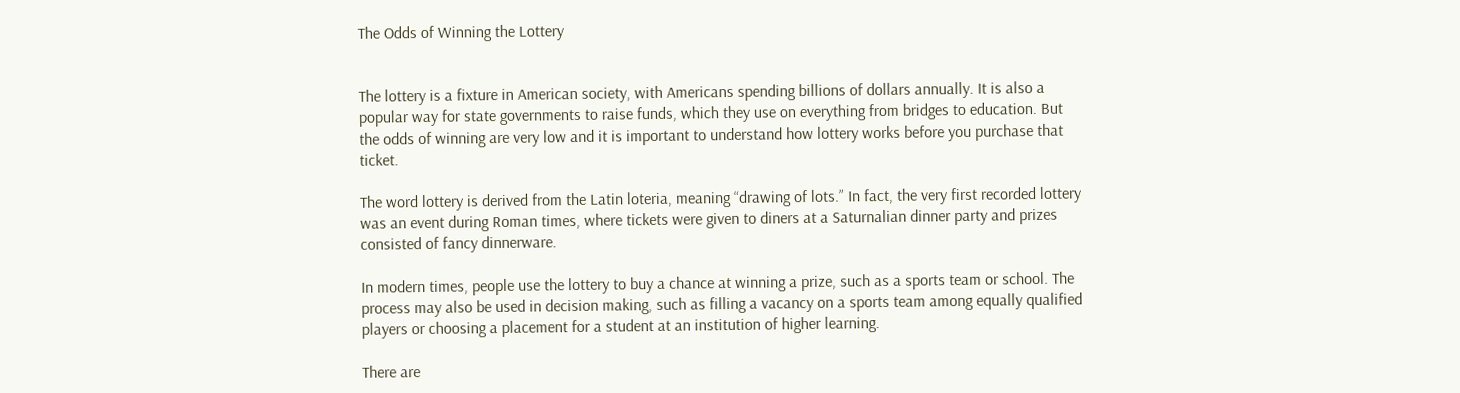The Odds of Winning the Lottery


The lottery is a fixture in American society, with Americans spending billions of dollars annually. It is also a popular way for state governments to raise funds, which they use on everything from bridges to education. But the odds of winning are very low and it is important to understand how lottery works before you purchase that ticket.

The word lottery is derived from the Latin loteria, meaning “drawing of lots.” In fact, the very first recorded lottery was an event during Roman times, where tickets were given to diners at a Saturnalian dinner party and prizes consisted of fancy dinnerware.

In modern times, people use the lottery to buy a chance at winning a prize, such as a sports team or school. The process may also be used in decision making, such as filling a vacancy on a sports team among equally qualified players or choosing a placement for a student at an institution of higher learning.

There are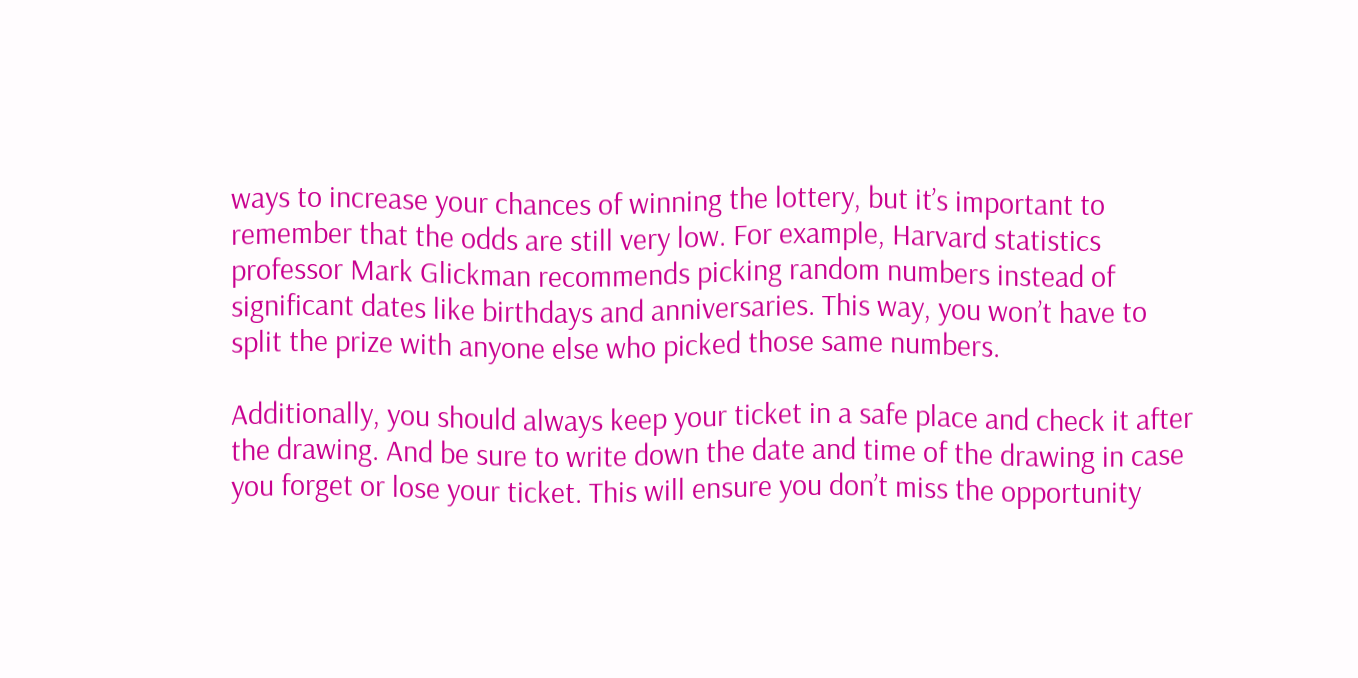ways to increase your chances of winning the lottery, but it’s important to remember that the odds are still very low. For example, Harvard statistics professor Mark Glickman recommends picking random numbers instead of significant dates like birthdays and anniversaries. This way, you won’t have to split the prize with anyone else who picked those same numbers.

Additionally, you should always keep your ticket in a safe place and check it after the drawing. And be sure to write down the date and time of the drawing in case you forget or lose your ticket. This will ensure you don’t miss the opportunity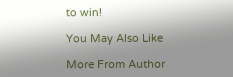to win!

You May Also Like

More From Author